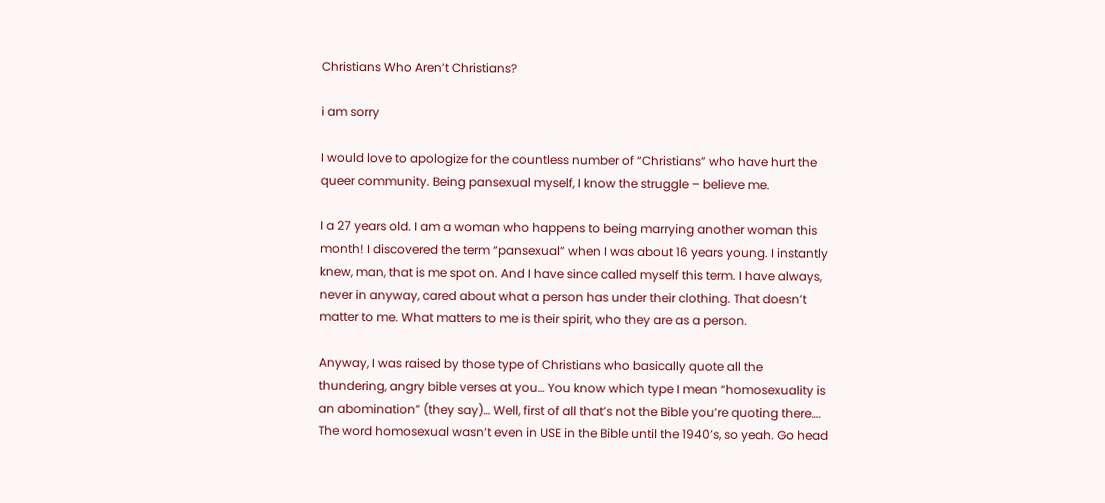Christians Who Aren’t Christians?

i am sorry

I would love to apologize for the countless number of “Christians” who have hurt the queer community. Being pansexual myself, I know the struggle – believe me.

I a 27 years old. I am a woman who happens to being marrying another woman this month! I discovered the term “pansexual” when I was about 16 years young. I instantly knew, man, that is me spot on. And I have since called myself this term. I have always, never in anyway, cared about what a person has under their clothing. That doesn’t matter to me. What matters to me is their spirit, who they are as a person.

Anyway, I was raised by those type of Christians who basically quote all the thundering, angry bible verses at you… You know which type I mean “homosexuality is an abomination” (they say)… Well, first of all that’s not the Bible you’re quoting there…. The word homosexual wasn’t even in USE in the Bible until the 1940’s, so yeah. Go head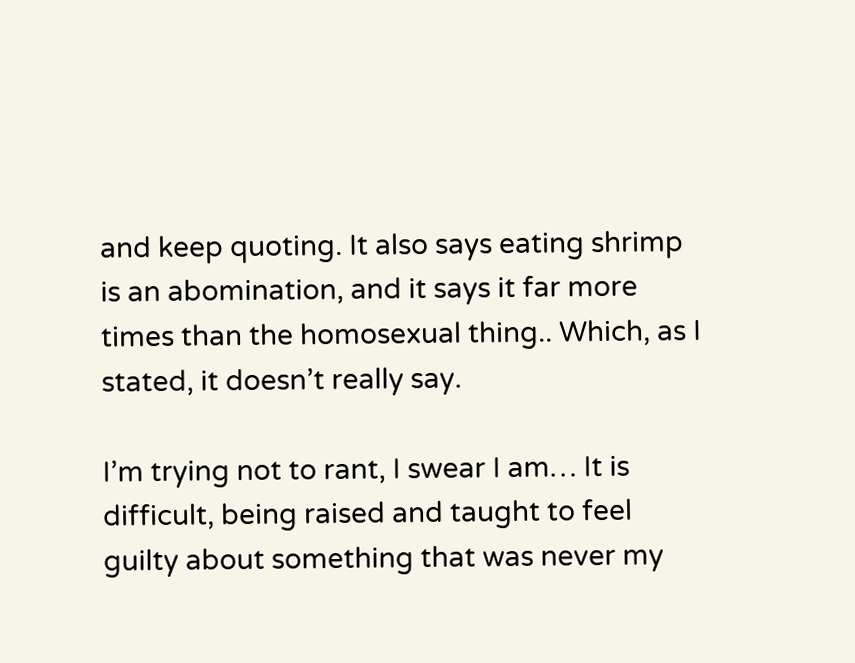and keep quoting. It also says eating shrimp is an abomination, and it says it far more times than the homosexual thing.. Which, as I stated, it doesn’t really say.

I’m trying not to rant, I swear I am… It is difficult, being raised and taught to feel guilty about something that was never my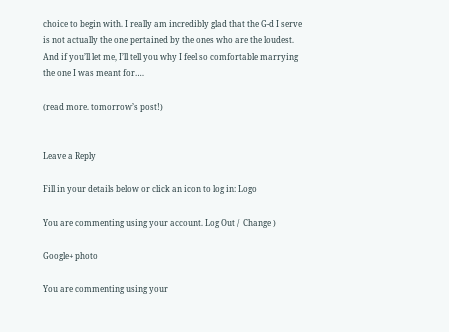choice to begin with. I really am incredibly glad that the G-d I serve is not actually the one pertained by the ones who are the loudest. And if you’ll let me, I’ll tell you why I feel so comfortable marrying the one I was meant for….

(read more. tomorrow’s post!)


Leave a Reply

Fill in your details below or click an icon to log in: Logo

You are commenting using your account. Log Out /  Change )

Google+ photo

You are commenting using your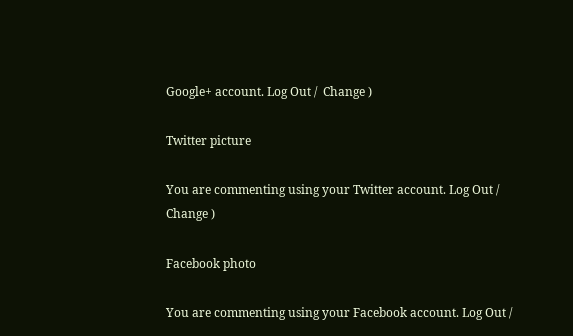Google+ account. Log Out /  Change )

Twitter picture

You are commenting using your Twitter account. Log Out /  Change )

Facebook photo

You are commenting using your Facebook account. Log Out /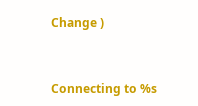Change )


Connecting to %s